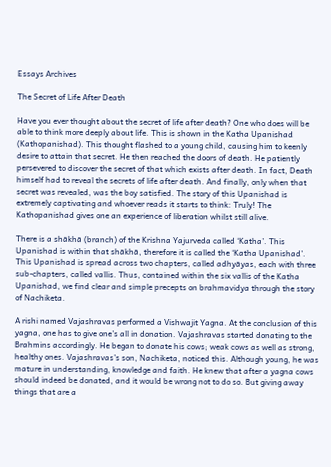Essays Archives

The Secret of Life After Death

Have you ever thought about the secret of life after death? One who does will be able to think more deeply about life. This is shown in the Katha Upanishad (Kathopanishad). This thought flashed to a young child, causing him to keenly desire to attain that secret. He then reached the doors of death. He patiently persevered to discover the secret of that which exists after death. In fact, Death himself had to reveal the secrets of life after death. And finally, only when that secret was revealed, was the boy satisfied. The story of this Upanishad is extremely captivating and whoever reads it starts to think: Truly! The Kathopanishad gives one an experience of liberation whilst still alive.

There is a shãkhã (branch) of the Krishna Yajurveda called ‘Katha’. This Upanishad is within that shãkhã, therefore it is called the ‘Katha Upanishad’. This Upanishad is spread across two chapters, called adhyãyas, each with three sub-chapters, called vallis. Thus, contained within the six vallis of the Katha Upanishad, we find clear and simple precepts on brahmavidya through the story of Nachiketa.

A rishi named Vajashravas performed a Vishwajit Yagna. At the conclusion of this yagna, one has to give one’s all in donation. Vajashravas started donating to the Brahmins accordingly. He began to donate his cows; weak cows as well as strong, healthy ones. Vajashravas’s son, Nachiketa, noticed this. Although young, he was mature in understanding, knowledge and faith. He knew that after a yagna cows should indeed be donated, and it would be wrong not to do so. But giving away things that are a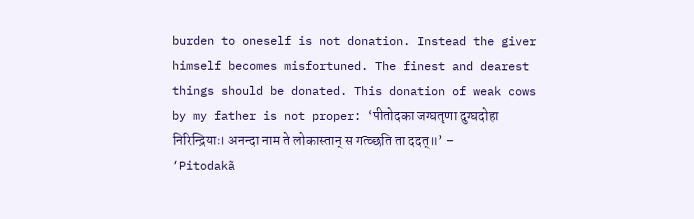burden to oneself is not donation. Instead the giver himself becomes misfortuned. The finest and dearest things should be donated. This donation of weak cows by my father is not proper: ‘पीतोदका जग्घतृणा दुग्घदोहा निरिन्द्रियाः। अनन्दा नाम ते लोकास्तान्‌ स गत्व्छति ता ददत्‌॥’ – ‘Pitodakã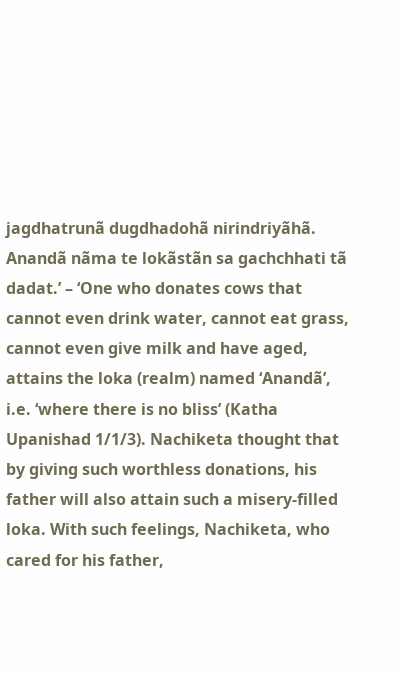jagdhatrunã dugdhadohã nirindriyãhã. Anandã nãma te lokãstãn sa gachchhati tã dadat.’ – ‘One who donates cows that cannot even drink water, cannot eat grass, cannot even give milk and have aged, attains the loka (realm) named ‘Anandã’, i.e. ‘where there is no bliss’ (Katha Upanishad 1/1/3). Nachiketa thought that by giving such worthless donations, his father will also attain such a misery-filled loka. With such feelings, Nachiketa, who cared for his father,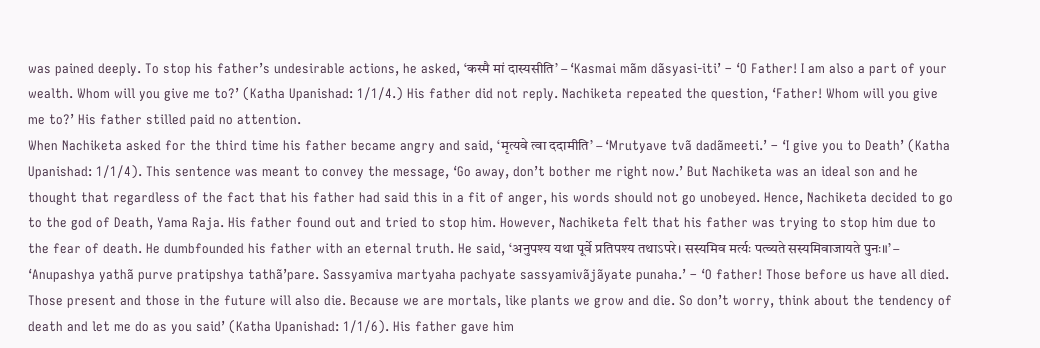was pained deeply. To stop his father’s undesirable actions, he asked, ‘कस्मै मां दास्यसीति’ – ‘Kasmai mãm dãsyasi-iti’ – ‘O Father! I am also a part of your wealth. Whom will you give me to?’ (Katha Upanishad: 1/1/4.) His father did not reply. Nachiketa repeated the question, ‘Father! Whom will you give me to?’ His father stilled paid no attention.
When Nachiketa asked for the third time his father became angry and said, ‘मृत्यवे त्वा ददामीति’ – ‘Mrutyave tvã dadãmeeti.’ – ‘I give you to Death’ (Katha Upanishad: 1/1/4). This sentence was meant to convey the message, ‘Go away, don’t bother me right now.’ But Nachiketa was an ideal son and he thought that regardless of the fact that his father had said this in a fit of anger, his words should not go unobeyed. Hence, Nachiketa decided to go to the god of Death, Yama Raja. His father found out and tried to stop him. However, Nachiketa felt that his father was trying to stop him due to the fear of death. He dumbfounded his father with an eternal truth. He said, ‘अनुपश्य यथा पूर्वे प्रतिपश्य तथाऽपरे। सस्यमिव मर्त्यः पत्व्यते सस्यमिवाजायते पुनः॥’ – ‘Anupashya yathã purve pratipshya tathã’pare. Sassyamiva martyaha pachyate sassyamivãjãyate punaha.’ – ‘O father! Those before us have all died. Those present and those in the future will also die. Because we are mortals, like plants we grow and die. So don’t worry, think about the tendency of death and let me do as you said’ (Katha Upanishad: 1/1/6). His father gave him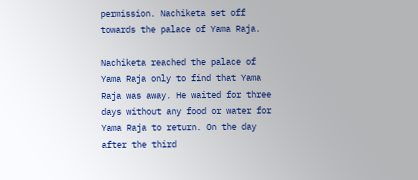permission. Nachiketa set off towards the palace of Yama Raja.

Nachiketa reached the palace of Yama Raja only to find that Yama Raja was away. He waited for three days without any food or water for Yama Raja to return. On the day after the third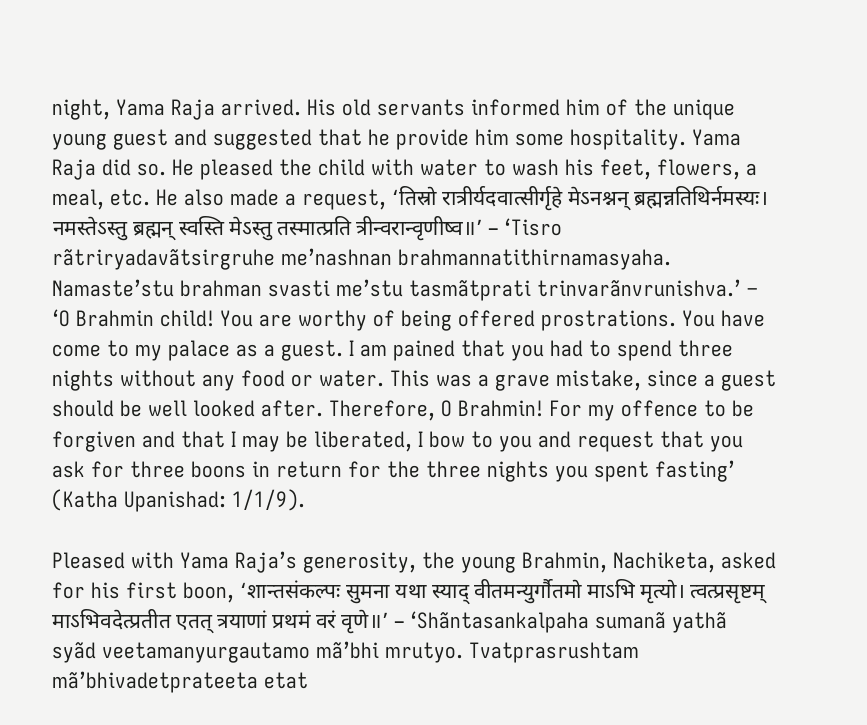night, Yama Raja arrived. His old servants informed him of the unique young guest and suggested that he provide him some hospitality. Yama Raja did so. He pleased the child with water to wash his feet, flowers, a meal, etc. He also made a request, ‘तिस्रो रात्रीर्यदवात्सीर्गृहे मेऽनश्नन्‌ ब्रह्मन्नतिथिर्नमस्यः। नमस्तेऽस्तु ब्रह्मन्‌ स्वस्ति मेऽस्तु तस्मात्प्रति त्रीन्वरान्वृणीष्व॥’ – ‘Tisro rãtriryadavãtsirgruhe me’nashnan brahmannatithirnamasyaha. Namaste’stu brahman svasti me’stu tasmãtprati trinvarãnvrunishva.’ – ‘O Brahmin child! You are worthy of being offered prostrations. You have come to my palace as a guest. I am pained that you had to spend three nights without any food or water. This was a grave mistake, since a guest should be well looked after. Therefore, O Brahmin! For my offence to be forgiven and that I may be liberated, I bow to you and request that you ask for three boons in return for the three nights you spent fasting’ (Katha Upanishad: 1/1/9).

Pleased with Yama Raja’s generosity, the young Brahmin, Nachiketa, asked for his first boon, ‘शान्तसंकल्पः सुमना यथा स्याद्‌ वीतमन्युर्गौतमो माऽभि मृत्यो। त्वत्प्रसृष्टम्‌ माऽभिवदेत्प्रतीत एतत्‌ त्रयाणां प्रथमं वरं वृणे॥’ – ‘Shãntasankalpaha sumanã yathã syãd veetamanyurgautamo mã’bhi mrutyo. Tvatprasrushtam mã’bhivadetprateeta etat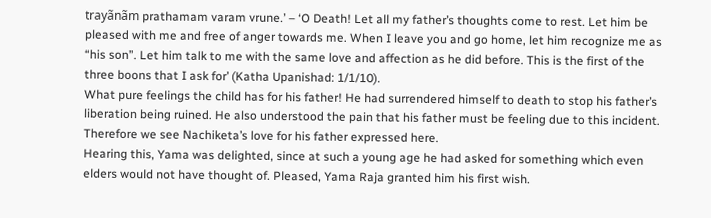trayãnãm prathamam varam vrune.’ – ‘O Death! Let all my father’s thoughts come to rest. Let him be pleased with me and free of anger towards me. When I leave you and go home, let him recognize me as “his son”. Let him talk to me with the same love and affection as he did before. This is the first of the three boons that I ask for’ (Katha Upanishad: 1/1/10).
What pure feelings the child has for his father! He had surrendered himself to death to stop his father’s liberation being ruined. He also understood the pain that his father must be feeling due to this incident. Therefore we see Nachiketa’s love for his father expressed here.
Hearing this, Yama was delighted, since at such a young age he had asked for something which even elders would not have thought of. Pleased, Yama Raja granted him his first wish.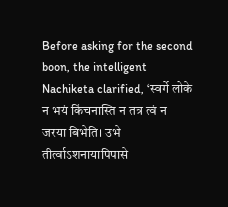Before asking for the second boon, the intelligent Nachiketa clarified, ‘स्वर्गे लोके न भयं किंचनास्ति न तत्र त्वं न जरया बिभेति। उभे तीर्त्वाऽशनायापिपासे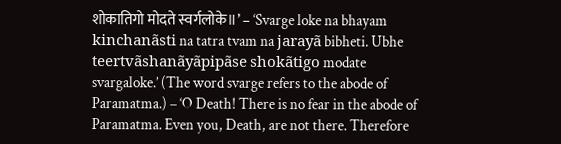शोकातिगो मोदते स्वर्गलोके॥’ – ‘Svarge loke na bhayam kinchanãsti na tatra tvam na jarayã bibheti. Ubhe teertvãshanãyãpipãse shokãtigo modate svargaloke.’ (The word svarge refers to the abode of Paramatma.) – ‘O Death! There is no fear in the abode of Paramatma. Even you, Death, are not there. Therefore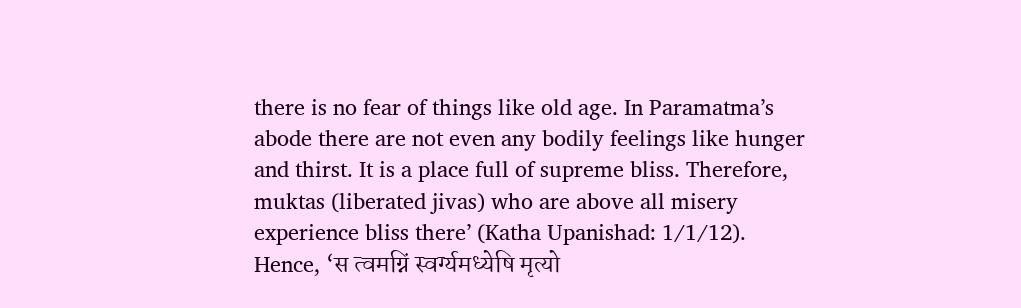there is no fear of things like old age. In Paramatma’s abode there are not even any bodily feelings like hunger and thirst. It is a place full of supreme bliss. Therefore, muktas (liberated jivas) who are above all misery experience bliss there’ (Katha Upanishad: 1/1/12). Hence, ‘स त्वमग्निं स्वर्ग्यमध्येषि मृत्यो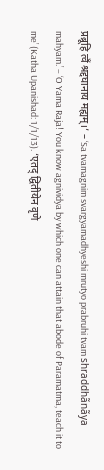प्रब्रूहि त्वँ श्रद्दघानाय मह्यम्‌।’ – ‘Sa tvamagnim svargyamadhyeshi mrutyo prabruhi tvam shraddhãnãya mahyam.’ – ‘O Yama Raja! You know agnividya by which one can attain that abode of Paramatma, teach it to me’ (Katha Upanishad: 1/1/13). ‘एतद्‌ द्वितीयेन वृणे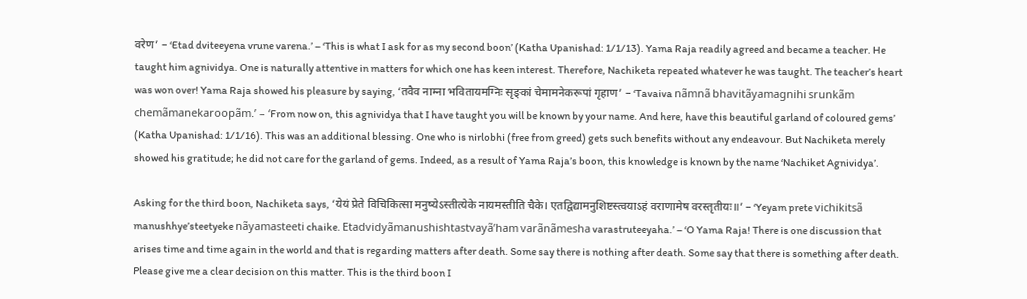वरेण’ – ‘Etad dviteeyena vrune varena.’ – ‘This is what I ask for as my second boon’ (Katha Upanishad: 1/1/13). Yama Raja readily agreed and became a teacher. He taught him agnividya. One is naturally attentive in matters for which one has keen interest. Therefore, Nachiketa repeated whatever he was taught. The teacher’s heart was won over! Yama Raja showed his pleasure by saying, ‘तवैव नाम्ना भवितायमग्निः सृङ्‌कां चेमामनेकरूपां गृहाण’ – ‘Tavaiva nãmnã bhavitãyamagnihi srunkãm chemãmanekaroopãm.’ – ‘From now on, this agnividya that I have taught you will be known by your name. And here, have this beautiful garland of coloured gems’ (Katha Upanishad: 1/1/16). This was an additional blessing. One who is nirlobhi (free from greed) gets such benefits without any endeavour. But Nachiketa merely showed his gratitude; he did not care for the garland of gems. Indeed, as a result of Yama Raja’s boon, this knowledge is known by the name ‘Nachiket Agnividya’.

Asking for the third boon, Nachiketa says, ‘येयं प्रेते विचिकित्सा मनुष्येऽस्तीत्येके नायमस्तीति चैके। एतद्विद्यामनुशिष्टस्त्वयाऽहं वराणामेष वरस्तृतीयः॥’ – ‘Yeyam prete vichikitsã manushhye’steetyeke nãyamasteeti chaike. Etadvidyãmanushishtastvayã’ham varãnãmesha varastruteeyaha.’ – ‘O Yama Raja! There is one discussion that arises time and time again in the world and that is regarding matters after death. Some say there is nothing after death. Some say that there is something after death. Please give me a clear decision on this matter. This is the third boon I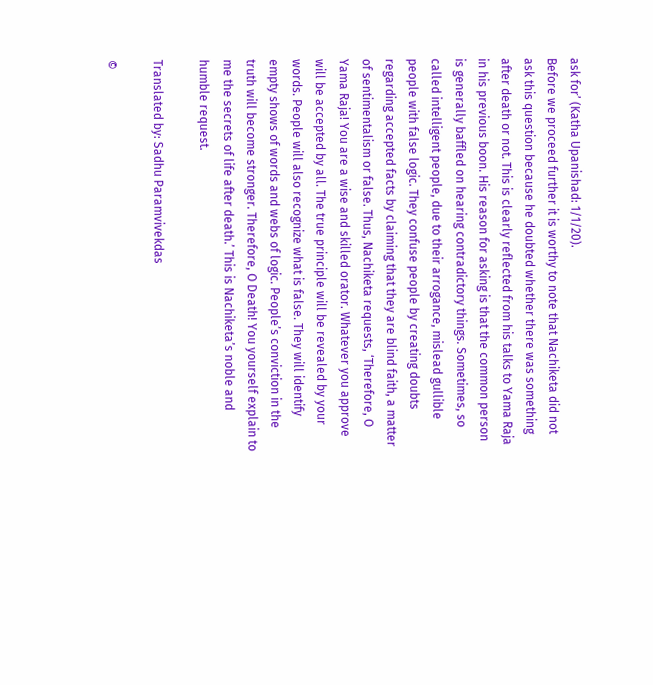ask for’ (Katha Upanishad: 1/1/20).
Before we proceed further it is worthy to note that Nachiketa did not ask this question because he doubted whether there was something after death or not. This is clearly reflected from his talks to Yama Raja in his previous boon. His reason for asking is that the common person is generally baffled on hearing contradictory things. Sometimes, so called intelligent people, due to their arrogance, mislead gullible people with false logic. They confuse people by creating doubts regarding accepted facts by claiming that they are blind faith, a matter of sentimentalism or false. Thus, Nachiketa requests, ‘Therefore, O Yama Raja! You are a wise and skilled orator. Whatever you approve will be accepted by all. The true principle will be revealed by your words. People will also recognize what is false. They will identify empty shows of words and webs of logic. People’s conviction in the truth will become stronger. Therefore, O Death! You yourself explain to me the secrets of life after death.’ This is Nachiketa’s noble and humble request.

Translated by: Sadhu Paramvivekdas

©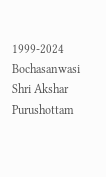1999-2024 Bochasanwasi Shri Akshar Purushottam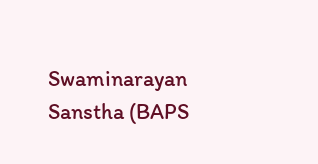Swaminarayan Sanstha (BAPS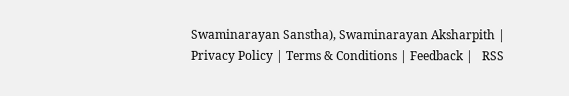Swaminarayan Sanstha), Swaminarayan Aksharpith | Privacy Policy | Terms & Conditions | Feedback |   RSS